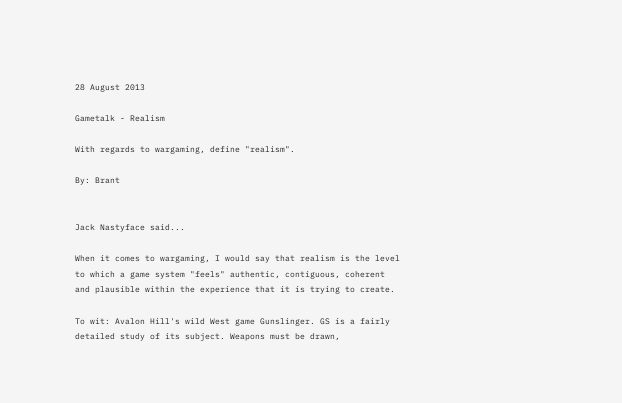28 August 2013

Gametalk - Realism

With regards to wargaming, define "realism".

By: Brant


Jack Nastyface said...

When it comes to wargaming, I would say that realism is the level to which a game system "feels" authentic, contiguous, coherent and plausible within the experience that it is trying to create.

To wit: Avalon Hill's wild West game Gunslinger. GS is a fairly detailed study of its subject. Weapons must be drawn,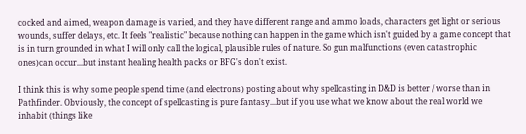cocked and aimed, weapon damage is varied, and they have different range and ammo loads, characters get light or serious wounds, suffer delays, etc. It feels "realistic" because nothing can happen in the game which isn't guided by a game concept that is in turn grounded in what I will only call the logical, plausible rules of nature. So gun malfunctions (even catastrophic ones)can occur...but instant healing health packs or BFG's don't exist.

I think this is why some people spend time (and electrons) posting about why spellcasting in D&D is better / worse than in Pathfinder. Obviously, the concept of spellcasting is pure fantasy...but if you use what we know about the real world we inhabit (things like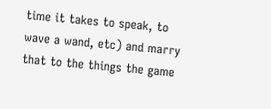time it takes to speak, to wave a wand, etc) and marry that to the things the game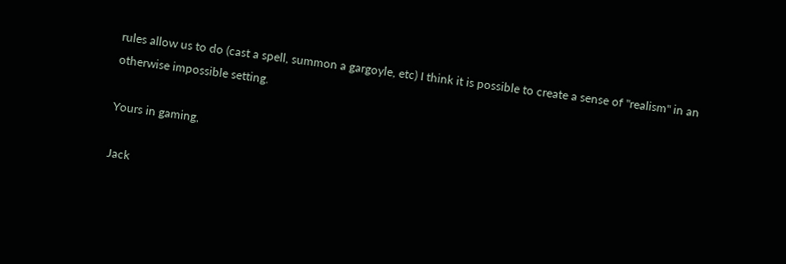rules allow us to do (cast a spell, summon a gargoyle, etc) I think it is possible to create a sense of "realism" in an otherwise impossible setting.

Yours in gaming,

Jack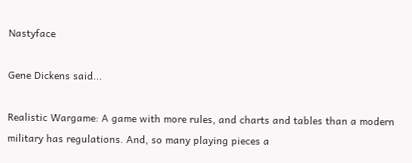Nastyface

Gene Dickens said...

Realistic Wargame: A game with more rules, and charts and tables than a modern military has regulations. And, so many playing pieces a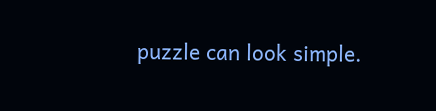puzzle can look simple.